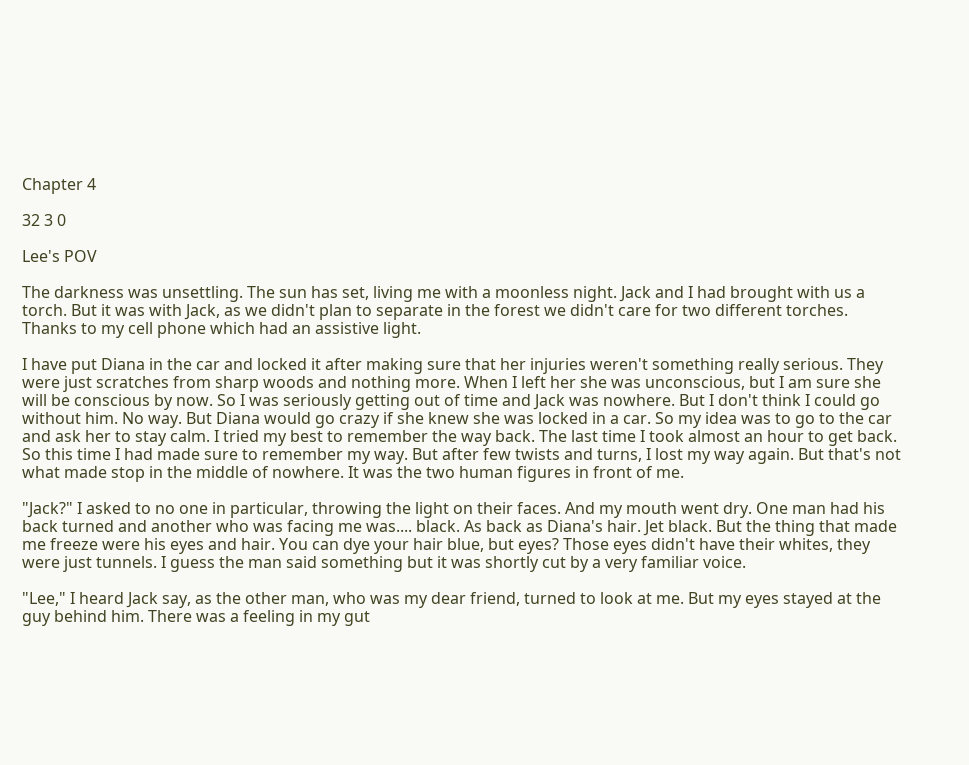Chapter 4

32 3 0

Lee's POV

The darkness was unsettling. The sun has set, living me with a moonless night. Jack and I had brought with us a torch. But it was with Jack, as we didn't plan to separate in the forest we didn't care for two different torches. Thanks to my cell phone which had an assistive light.

I have put Diana in the car and locked it after making sure that her injuries weren't something really serious. They were just scratches from sharp woods and nothing more. When I left her she was unconscious, but I am sure she will be conscious by now. So I was seriously getting out of time and Jack was nowhere. But I don't think I could go without him. No way. But Diana would go crazy if she knew she was locked in a car. So my idea was to go to the car and ask her to stay calm. I tried my best to remember the way back. The last time I took almost an hour to get back. So this time I had made sure to remember my way. But after few twists and turns, I lost my way again. But that's not what made stop in the middle of nowhere. It was the two human figures in front of me.

"Jack?" I asked to no one in particular, throwing the light on their faces. And my mouth went dry. One man had his back turned and another who was facing me was.... black. As back as Diana's hair. Jet black. But the thing that made me freeze were his eyes and hair. You can dye your hair blue, but eyes? Those eyes didn't have their whites, they were just tunnels. I guess the man said something but it was shortly cut by a very familiar voice.

"Lee," I heard Jack say, as the other man, who was my dear friend, turned to look at me. But my eyes stayed at the guy behind him. There was a feeling in my gut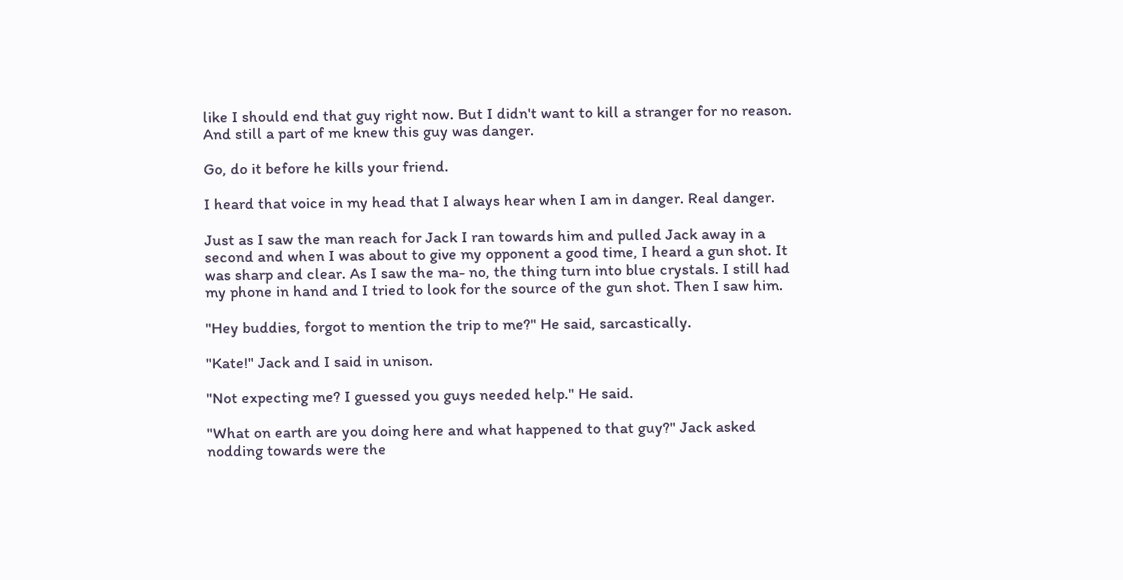like I should end that guy right now. But I didn't want to kill a stranger for no reason. And still a part of me knew this guy was danger.

Go, do it before he kills your friend.

I heard that voice in my head that I always hear when I am in danger. Real danger.

Just as I saw the man reach for Jack I ran towards him and pulled Jack away in a second and when I was about to give my opponent a good time, I heard a gun shot. It was sharp and clear. As I saw the ma- no, the thing turn into blue crystals. I still had my phone in hand and I tried to look for the source of the gun shot. Then I saw him.

"Hey buddies, forgot to mention the trip to me?" He said, sarcastically.

"Kate!" Jack and I said in unison.

"Not expecting me? I guessed you guys needed help." He said.

"What on earth are you doing here and what happened to that guy?" Jack asked nodding towards were the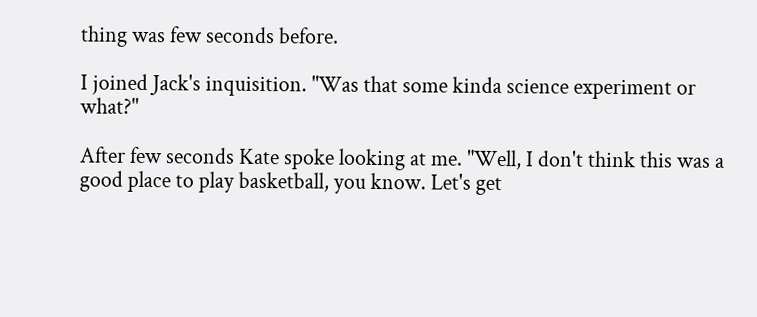thing was few seconds before.

I joined Jack's inquisition. "Was that some kinda science experiment or what?"

After few seconds Kate spoke looking at me. "Well, I don't think this was a good place to play basketball, you know. Let's get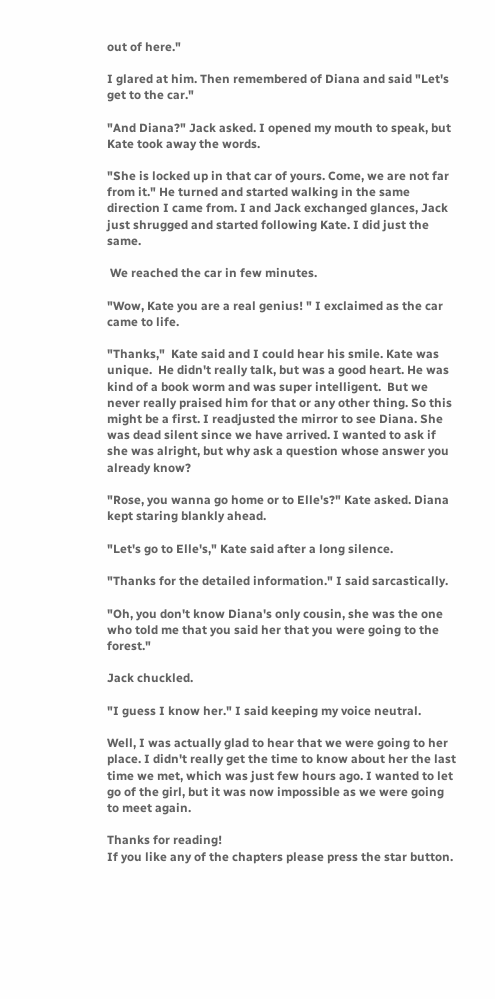out of here."

I glared at him. Then remembered of Diana and said "Let's get to the car."

"And Diana?" Jack asked. I opened my mouth to speak, but Kate took away the words.

"She is locked up in that car of yours. Come, we are not far from it." He turned and started walking in the same direction I came from. I and Jack exchanged glances, Jack just shrugged and started following Kate. I did just the same.

 We reached the car in few minutes.

"Wow, Kate you are a real genius! " I exclaimed as the car came to life.

"Thanks,"  Kate said and I could hear his smile. Kate was unique.  He didn't really talk, but was a good heart. He was kind of a book worm and was super intelligent.  But we never really praised him for that or any other thing. So this might be a first. I readjusted the mirror to see Diana. She was dead silent since we have arrived. I wanted to ask if she was alright, but why ask a question whose answer you already know?

"Rose, you wanna go home or to Elle's?" Kate asked. Diana kept staring blankly ahead.

"Let's go to Elle's," Kate said after a long silence.

"Thanks for the detailed information." I said sarcastically.

"Oh, you don't know Diana's only cousin, she was the one who told me that you said her that you were going to the forest."

Jack chuckled.

"I guess I know her." I said keeping my voice neutral.

Well, I was actually glad to hear that we were going to her place. I didn't really get the time to know about her the last time we met, which was just few hours ago. I wanted to let go of the girl, but it was now impossible as we were going to meet again.

Thanks for reading!
If you like any of the chapters please press the star button.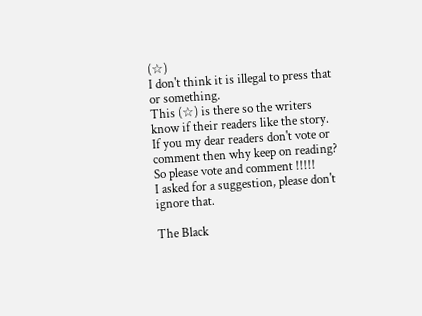(☆)
I don't think it is illegal to press that or something.
This (☆) is there so the writers know if their readers like the story. If you my dear readers don't vote or comment then why keep on reading?
So please vote and comment !!!!!
I asked for a suggestion, please don't ignore that.

The Black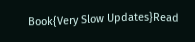Book{Very Slow Updates}Read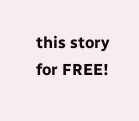this story for FREE!